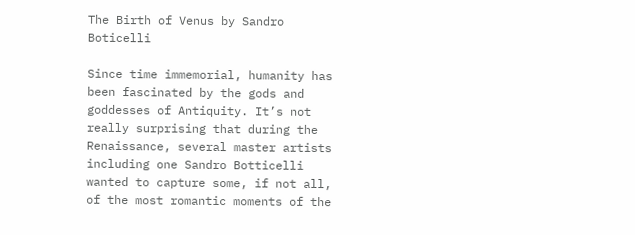The Birth of Venus by Sandro Boticelli

Since time immemorial, humanity has been fascinated by the gods and goddesses of Antiquity. It’s not really surprising that during the Renaissance, several master artists including one Sandro Botticelli wanted to capture some, if not all, of the most romantic moments of the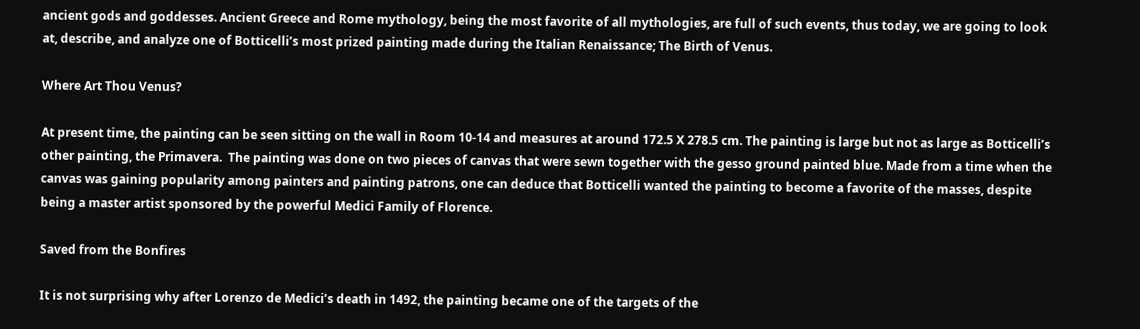ancient gods and goddesses. Ancient Greece and Rome mythology, being the most favorite of all mythologies, are full of such events, thus today, we are going to look at, describe, and analyze one of Botticelli’s most prized painting made during the Italian Renaissance; The Birth of Venus.

Where Art Thou Venus?

At present time, the painting can be seen sitting on the wall in Room 10-14 and measures at around 172.5 X 278.5 cm. The painting is large but not as large as Botticelli’s other painting, the Primavera.  The painting was done on two pieces of canvas that were sewn together with the gesso ground painted blue. Made from a time when the canvas was gaining popularity among painters and painting patrons, one can deduce that Botticelli wanted the painting to become a favorite of the masses, despite being a master artist sponsored by the powerful Medici Family of Florence.

Saved from the Bonfires

It is not surprising why after Lorenzo de Medici’s death in 1492, the painting became one of the targets of the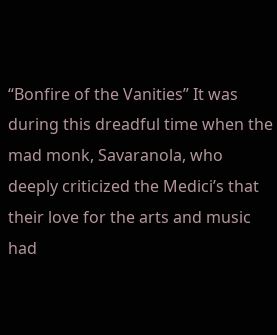“Bonfire of the Vanities” It was during this dreadful time when the mad monk, Savaranola, who deeply criticized the Medici’s that their love for the arts and music had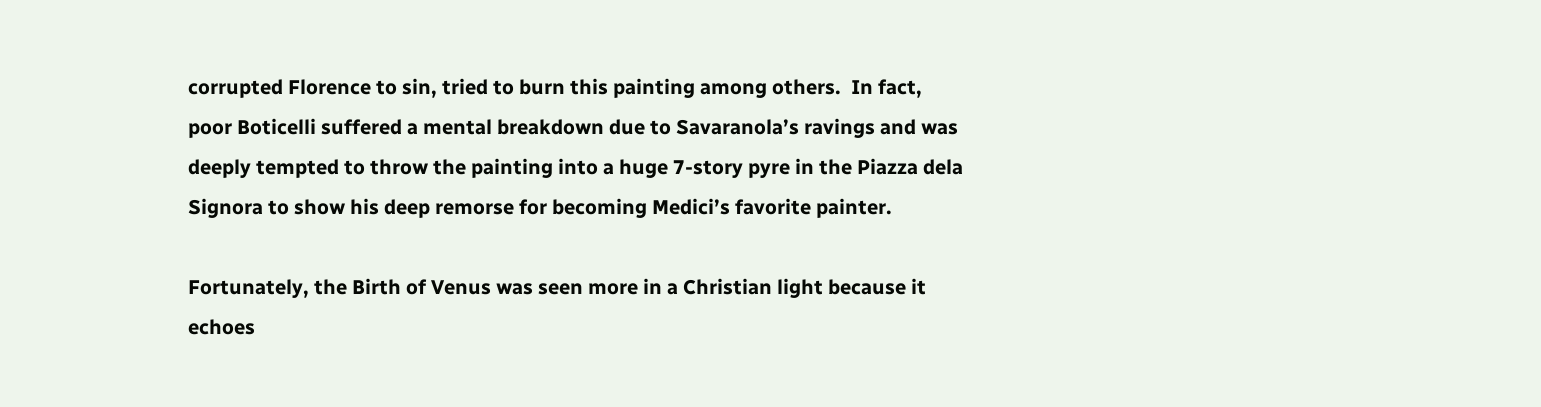corrupted Florence to sin, tried to burn this painting among others.  In fact, poor Boticelli suffered a mental breakdown due to Savaranola’s ravings and was deeply tempted to throw the painting into a huge 7-story pyre in the Piazza dela Signora to show his deep remorse for becoming Medici’s favorite painter.

Fortunately, the Birth of Venus was seen more in a Christian light because it echoes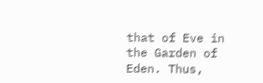that of Eve in the Garden of Eden. Thus,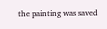the painting was saved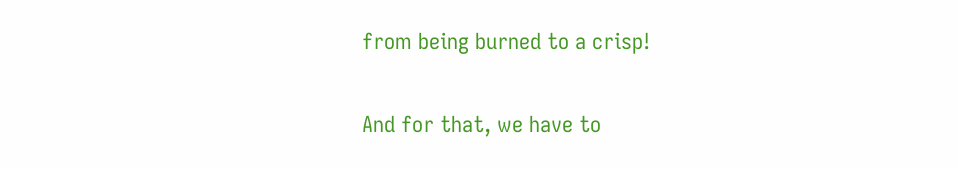from being burned to a crisp!

And for that, we have to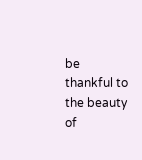be thankful to the beauty of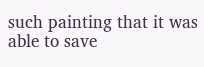such painting that it was able to save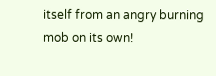itself from an angry burning mob on its own!